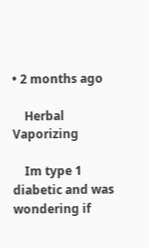• 2 months ago

    Herbal Vaporizing

    Im type 1 diabetic and was wondering if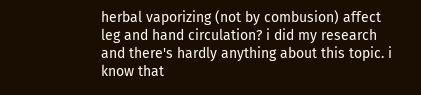herbal vaporizing (not by combusion) affect leg and hand circulation? i did my research and there's hardly anything about this topic. i know that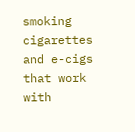smoking cigarettes and e-cigs that work with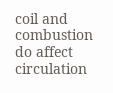coil and combustion do affect circulation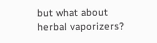but what about herbal vaporizers?